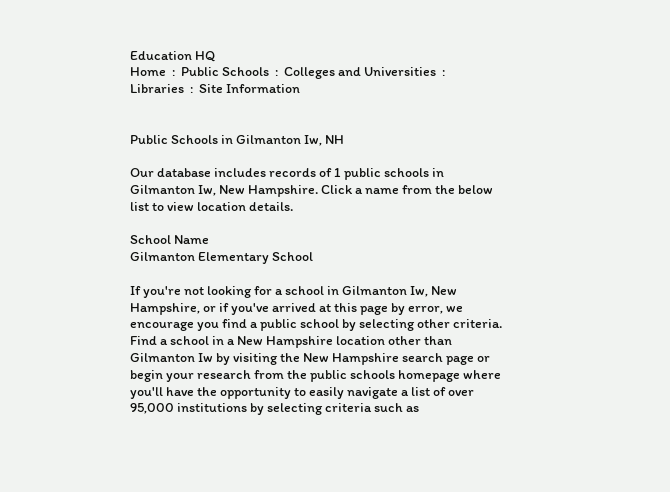Education HQ
Home  :  Public Schools  :  Colleges and Universities  :  Libraries  :  Site Information


Public Schools in Gilmanton Iw, NH

Our database includes records of 1 public schools in Gilmanton Iw, New Hampshire. Click a name from the below list to view location details.

School Name
Gilmanton Elementary School

If you're not looking for a school in Gilmanton Iw, New Hampshire, or if you've arrived at this page by error, we encourage you find a public school by selecting other criteria. Find a school in a New Hampshire location other than Gilmanton Iw by visiting the New Hampshire search page or begin your research from the public schools homepage where you'll have the opportunity to easily navigate a list of over 95,000 institutions by selecting criteria such as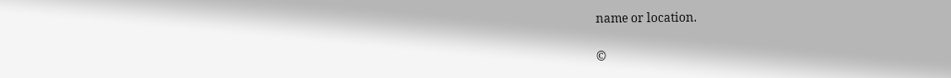name or location.

©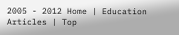2005 - 2012 Home | Education Articles | Top